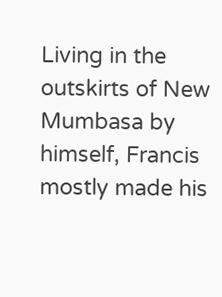Living in the outskirts of New Mumbasa by himself, Francis mostly made his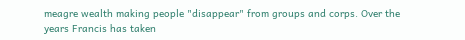meagre wealth making people "disappear" from groups and corps. Over the years Francis has taken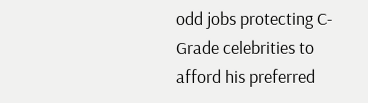odd jobs protecting C-Grade celebrities to afford his preferred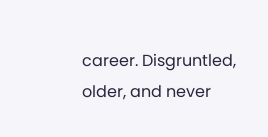career. Disgruntled, older, and never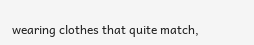wearing clothes that quite match,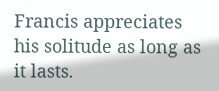Francis appreciates his solitude as long as it lasts.